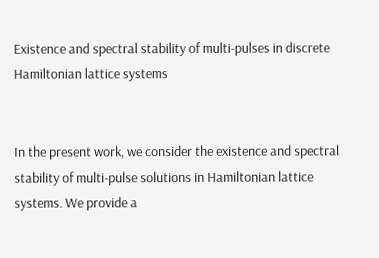Existence and spectral stability of multi-pulses in discrete Hamiltonian lattice systems


In the present work, we consider the existence and spectral stability of multi-pulse solutions in Hamiltonian lattice systems. We provide a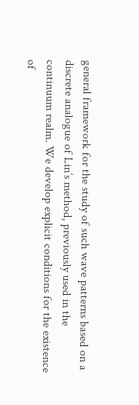general framework for the study of such wave patterns based on a discrete analogue of Lin’s method, previously used in the continuum realm. We develop explicit conditions for the existence of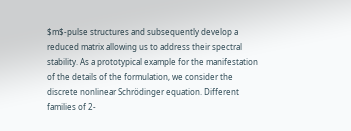$m$-pulse structures and subsequently develop a reduced matrix allowing us to address their spectral stability. As a prototypical example for the manifestation of the details of the formulation, we consider the discrete nonlinear Schrödinger equation. Different families of 2-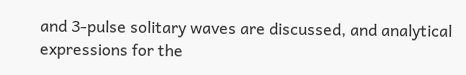and 3-pulse solitary waves are discussed, and analytical expressions for the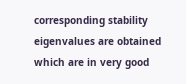corresponding stability eigenvalues are obtained which are in very good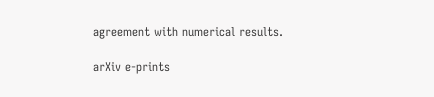agreement with numerical results.

arXiv e-prints